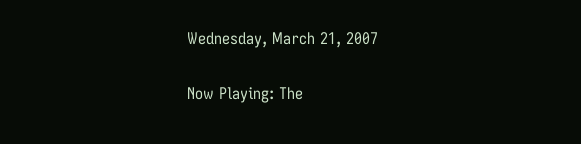Wednesday, March 21, 2007

Now Playing: The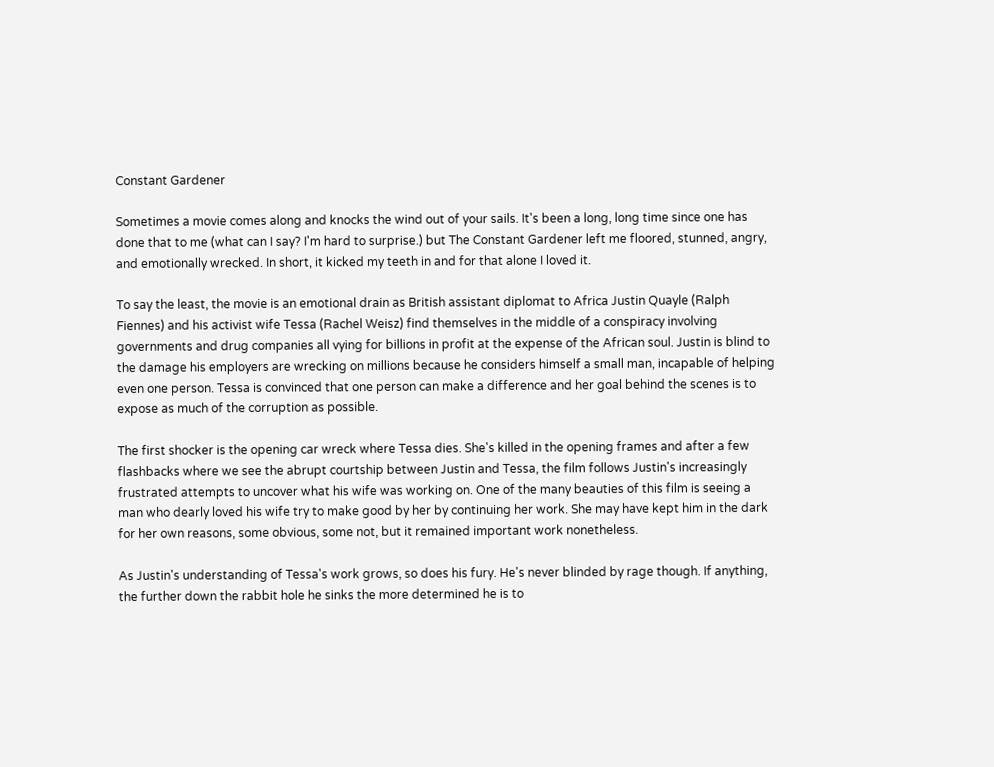Constant Gardener

Sometimes a movie comes along and knocks the wind out of your sails. It's been a long, long time since one has done that to me (what can I say? I'm hard to surprise.) but The Constant Gardener left me floored, stunned, angry, and emotionally wrecked. In short, it kicked my teeth in and for that alone I loved it.

To say the least, the movie is an emotional drain as British assistant diplomat to Africa Justin Quayle (Ralph Fiennes) and his activist wife Tessa (Rachel Weisz) find themselves in the middle of a conspiracy involving governments and drug companies all vying for billions in profit at the expense of the African soul. Justin is blind to the damage his employers are wrecking on millions because he considers himself a small man, incapable of helping even one person. Tessa is convinced that one person can make a difference and her goal behind the scenes is to expose as much of the corruption as possible.

The first shocker is the opening car wreck where Tessa dies. She's killed in the opening frames and after a few flashbacks where we see the abrupt courtship between Justin and Tessa, the film follows Justin's increasingly frustrated attempts to uncover what his wife was working on. One of the many beauties of this film is seeing a man who dearly loved his wife try to make good by her by continuing her work. She may have kept him in the dark for her own reasons, some obvious, some not, but it remained important work nonetheless.

As Justin's understanding of Tessa's work grows, so does his fury. He's never blinded by rage though. If anything, the further down the rabbit hole he sinks the more determined he is to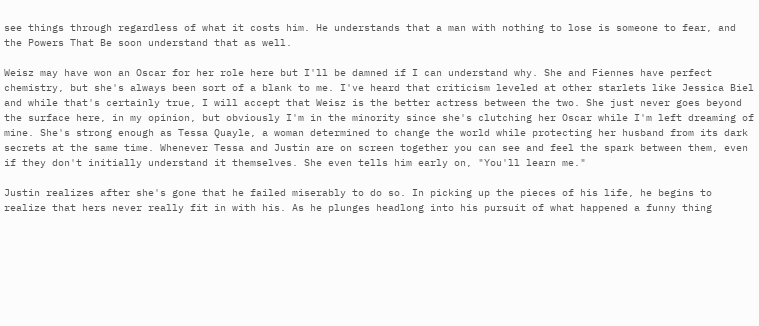see things through regardless of what it costs him. He understands that a man with nothing to lose is someone to fear, and the Powers That Be soon understand that as well.

Weisz may have won an Oscar for her role here but I'll be damned if I can understand why. She and Fiennes have perfect chemistry, but she's always been sort of a blank to me. I've heard that criticism leveled at other starlets like Jessica Biel and while that's certainly true, I will accept that Weisz is the better actress between the two. She just never goes beyond the surface here, in my opinion, but obviously I'm in the minority since she's clutching her Oscar while I'm left dreaming of mine. She's strong enough as Tessa Quayle, a woman determined to change the world while protecting her husband from its dark secrets at the same time. Whenever Tessa and Justin are on screen together you can see and feel the spark between them, even if they don't initially understand it themselves. She even tells him early on, "You'll learn me."

Justin realizes after she's gone that he failed miserably to do so. In picking up the pieces of his life, he begins to realize that hers never really fit in with his. As he plunges headlong into his pursuit of what happened a funny thing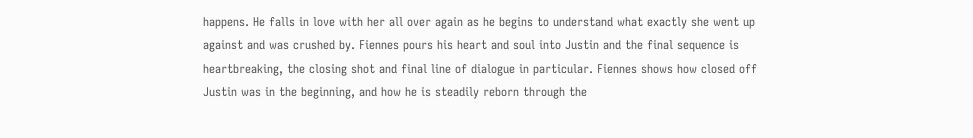happens. He falls in love with her all over again as he begins to understand what exactly she went up against and was crushed by. Fiennes pours his heart and soul into Justin and the final sequence is heartbreaking, the closing shot and final line of dialogue in particular. Fiennes shows how closed off Justin was in the beginning, and how he is steadily reborn through the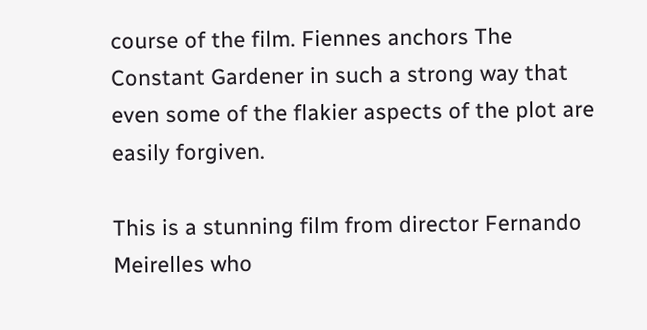course of the film. Fiennes anchors The Constant Gardener in such a strong way that even some of the flakier aspects of the plot are easily forgiven.

This is a stunning film from director Fernando Meirelles who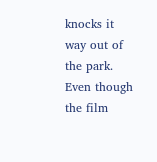knocks it way out of the park. Even though the film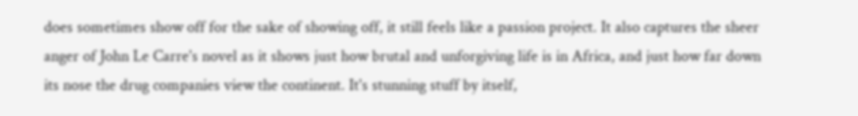does sometimes show off for the sake of showing off, it still feels like a passion project. It also captures the sheer anger of John Le Carre's novel as it shows just how brutal and unforgiving life is in Africa, and just how far down its nose the drug companies view the continent. It's stunning stuff by itself,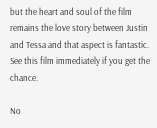but the heart and soul of the film remains the love story between Justin and Tessa and that aspect is fantastic. See this film immediately if you get the chance.

No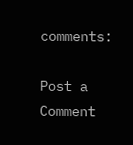comments:

Post a Comment